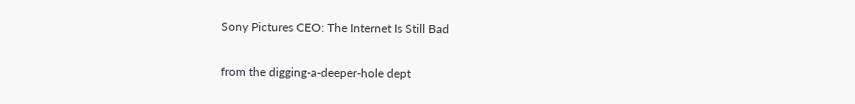Sony Pictures CEO: The Internet Is Still Bad

from the digging-a-deeper-hole dept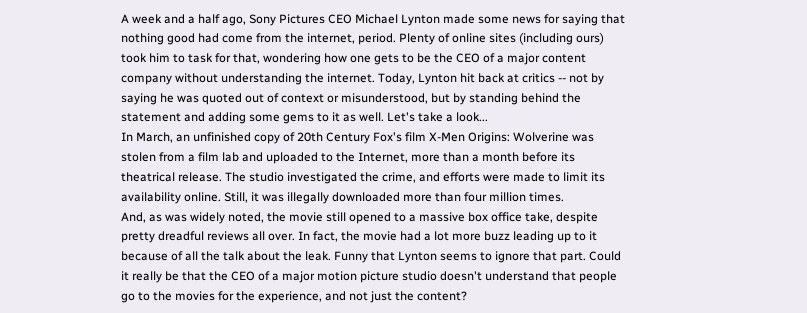A week and a half ago, Sony Pictures CEO Michael Lynton made some news for saying that nothing good had come from the internet, period. Plenty of online sites (including ours) took him to task for that, wondering how one gets to be the CEO of a major content company without understanding the internet. Today, Lynton hit back at critics -- not by saying he was quoted out of context or misunderstood, but by standing behind the statement and adding some gems to it as well. Let's take a look...
In March, an unfinished copy of 20th Century Fox's film X-Men Origins: Wolverine was stolen from a film lab and uploaded to the Internet, more than a month before its theatrical release. The studio investigated the crime, and efforts were made to limit its availability online. Still, it was illegally downloaded more than four million times.
And, as was widely noted, the movie still opened to a massive box office take, despite pretty dreadful reviews all over. In fact, the movie had a lot more buzz leading up to it because of all the talk about the leak. Funny that Lynton seems to ignore that part. Could it really be that the CEO of a major motion picture studio doesn't understand that people go to the movies for the experience, and not just the content?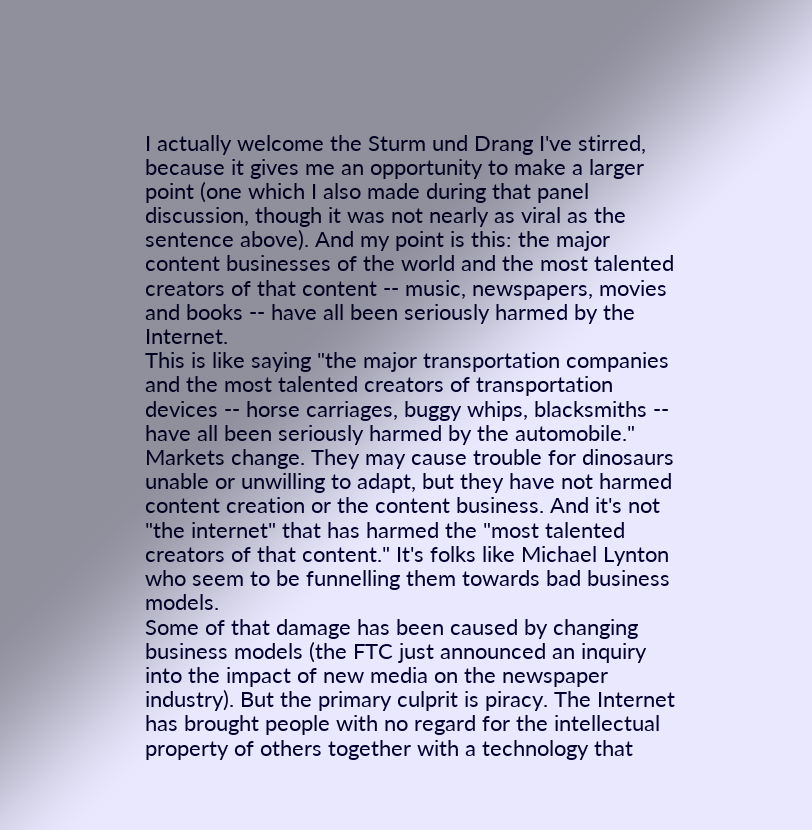I actually welcome the Sturm und Drang I've stirred, because it gives me an opportunity to make a larger point (one which I also made during that panel discussion, though it was not nearly as viral as the sentence above). And my point is this: the major content businesses of the world and the most talented creators of that content -- music, newspapers, movies and books -- have all been seriously harmed by the Internet.
This is like saying "the major transportation companies and the most talented creators of transportation devices -- horse carriages, buggy whips, blacksmiths -- have all been seriously harmed by the automobile." Markets change. They may cause trouble for dinosaurs unable or unwilling to adapt, but they have not harmed content creation or the content business. And it's not "the internet" that has harmed the "most talented creators of that content." It's folks like Michael Lynton who seem to be funnelling them towards bad business models.
Some of that damage has been caused by changing business models (the FTC just announced an inquiry into the impact of new media on the newspaper industry). But the primary culprit is piracy. The Internet has brought people with no regard for the intellectual property of others together with a technology that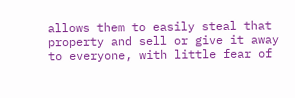allows them to easily steal that property and sell or give it away to everyone, with little fear of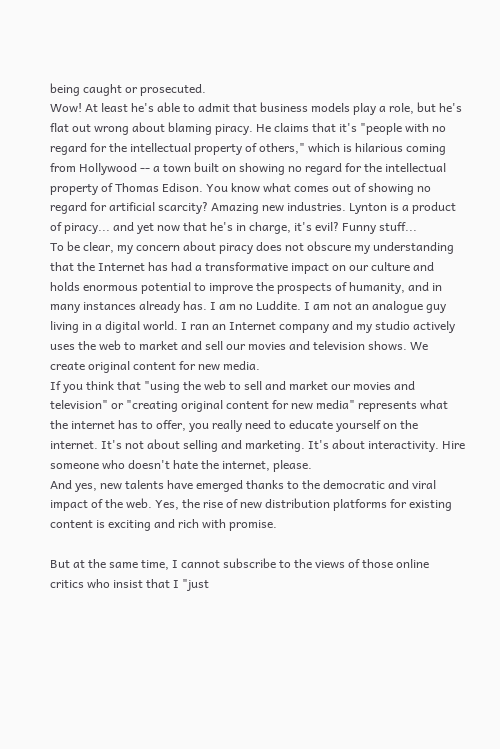being caught or prosecuted.
Wow! At least he's able to admit that business models play a role, but he's flat out wrong about blaming piracy. He claims that it's "people with no regard for the intellectual property of others," which is hilarious coming from Hollywood -- a town built on showing no regard for the intellectual property of Thomas Edison. You know what comes out of showing no regard for artificial scarcity? Amazing new industries. Lynton is a product of piracy... and yet now that he's in charge, it's evil? Funny stuff...
To be clear, my concern about piracy does not obscure my understanding that the Internet has had a transformative impact on our culture and holds enormous potential to improve the prospects of humanity, and in many instances already has. I am no Luddite. I am not an analogue guy living in a digital world. I ran an Internet company and my studio actively uses the web to market and sell our movies and television shows. We create original content for new media.
If you think that "using the web to sell and market our movies and television" or "creating original content for new media" represents what the internet has to offer, you really need to educate yourself on the internet. It's not about selling and marketing. It's about interactivity. Hire someone who doesn't hate the internet, please.
And yes, new talents have emerged thanks to the democratic and viral impact of the web. Yes, the rise of new distribution platforms for existing content is exciting and rich with promise.

But at the same time, I cannot subscribe to the views of those online critics who insist that I "just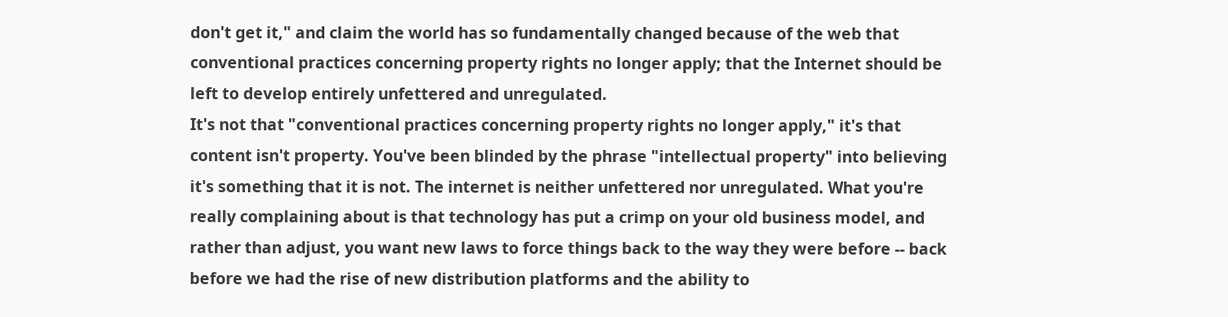don't get it," and claim the world has so fundamentally changed because of the web that conventional practices concerning property rights no longer apply; that the Internet should be left to develop entirely unfettered and unregulated.
It's not that "conventional practices concerning property rights no longer apply," it's that content isn't property. You've been blinded by the phrase "intellectual property" into believing it's something that it is not. The internet is neither unfettered nor unregulated. What you're really complaining about is that technology has put a crimp on your old business model, and rather than adjust, you want new laws to force things back to the way they were before -- back before we had the rise of new distribution platforms and the ability to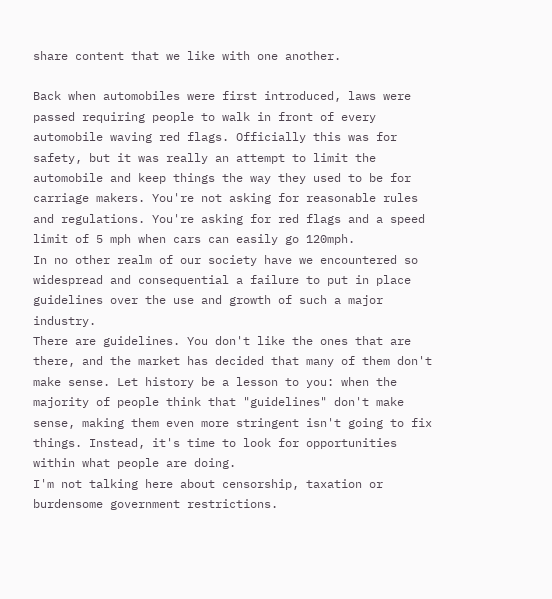share content that we like with one another.

Back when automobiles were first introduced, laws were passed requiring people to walk in front of every automobile waving red flags. Officially this was for safety, but it was really an attempt to limit the automobile and keep things the way they used to be for carriage makers. You're not asking for reasonable rules and regulations. You're asking for red flags and a speed limit of 5 mph when cars can easily go 120mph.
In no other realm of our society have we encountered so widespread and consequential a failure to put in place guidelines over the use and growth of such a major industry.
There are guidelines. You don't like the ones that are there, and the market has decided that many of them don't make sense. Let history be a lesson to you: when the majority of people think that "guidelines" don't make sense, making them even more stringent isn't going to fix things. Instead, it's time to look for opportunities within what people are doing.
I'm not talking here about censorship, taxation or burdensome government restrictions.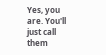Yes, you are. You'll just call them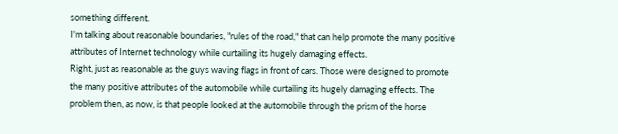something different.
I'm talking about reasonable boundaries, "rules of the road," that can help promote the many positive attributes of Internet technology while curtailing its hugely damaging effects.
Right, just as reasonable as the guys waving flags in front of cars. Those were designed to promote the many positive attributes of the automobile while curtailing its hugely damaging effects. The problem then, as now, is that people looked at the automobile through the prism of the horse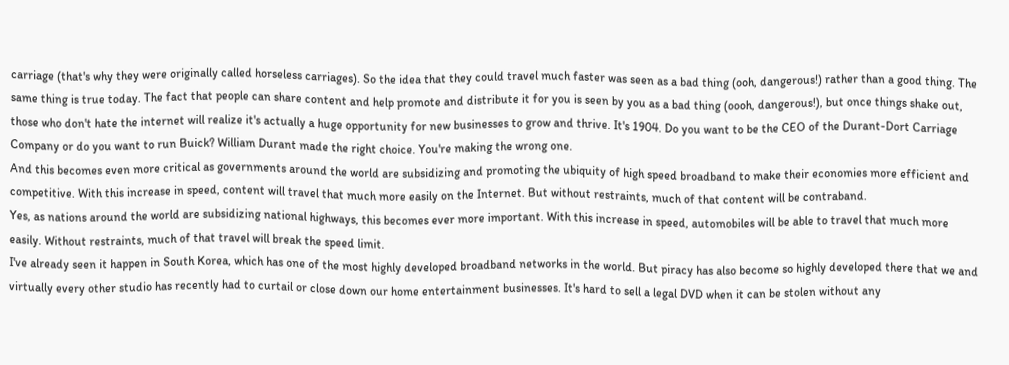carriage (that's why they were originally called horseless carriages). So the idea that they could travel much faster was seen as a bad thing (ooh, dangerous!) rather than a good thing. The same thing is true today. The fact that people can share content and help promote and distribute it for you is seen by you as a bad thing (oooh, dangerous!), but once things shake out, those who don't hate the internet will realize it's actually a huge opportunity for new businesses to grow and thrive. It's 1904. Do you want to be the CEO of the Durant-Dort Carriage Company or do you want to run Buick? William Durant made the right choice. You're making the wrong one.
And this becomes even more critical as governments around the world are subsidizing and promoting the ubiquity of high speed broadband to make their economies more efficient and competitive. With this increase in speed, content will travel that much more easily on the Internet. But without restraints, much of that content will be contraband.
Yes, as nations around the world are subsidizing national highways, this becomes ever more important. With this increase in speed, automobiles will be able to travel that much more easily. Without restraints, much of that travel will break the speed limit.
I've already seen it happen in South Korea, which has one of the most highly developed broadband networks in the world. But piracy has also become so highly developed there that we and virtually every other studio has recently had to curtail or close down our home entertainment businesses. It's hard to sell a legal DVD when it can be stolen without any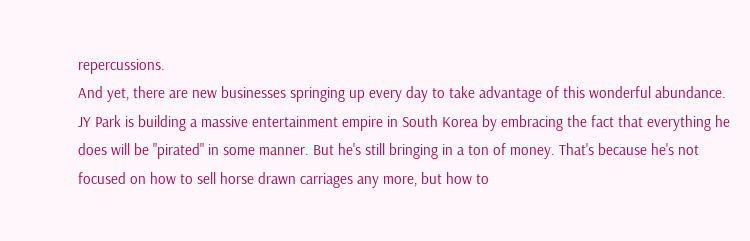repercussions.
And yet, there are new businesses springing up every day to take advantage of this wonderful abundance. JY Park is building a massive entertainment empire in South Korea by embracing the fact that everything he does will be "pirated" in some manner. But he's still bringing in a ton of money. That's because he's not focused on how to sell horse drawn carriages any more, but how to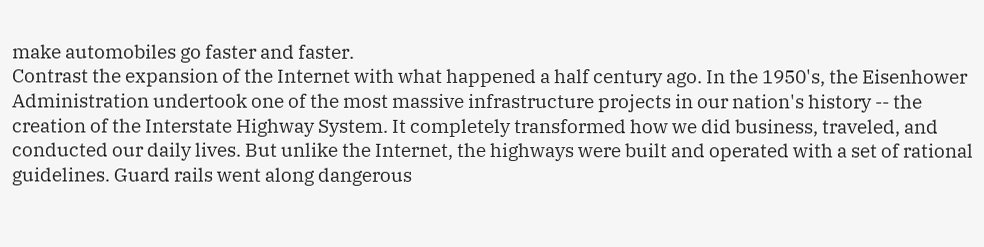make automobiles go faster and faster.
Contrast the expansion of the Internet with what happened a half century ago. In the 1950's, the Eisenhower Administration undertook one of the most massive infrastructure projects in our nation's history -- the creation of the Interstate Highway System. It completely transformed how we did business, traveled, and conducted our daily lives. But unlike the Internet, the highways were built and operated with a set of rational guidelines. Guard rails went along dangerous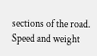sections of the road. Speed and weight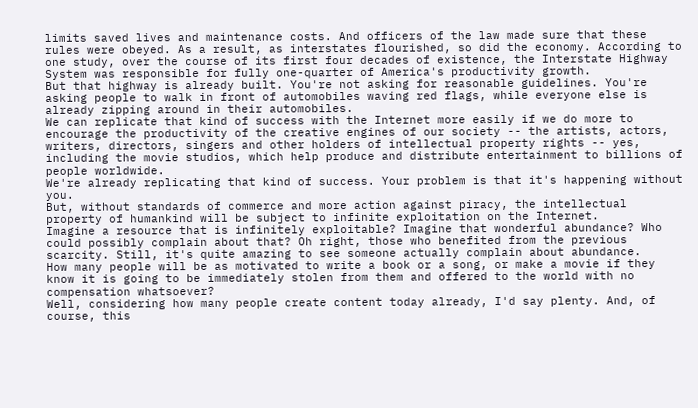limits saved lives and maintenance costs. And officers of the law made sure that these rules were obeyed. As a result, as interstates flourished, so did the economy. According to one study, over the course of its first four decades of existence, the Interstate Highway System was responsible for fully one-quarter of America's productivity growth.
But that highway is already built. You're not asking for reasonable guidelines. You're asking people to walk in front of automobiles waving red flags, while everyone else is already zipping around in their automobiles.
We can replicate that kind of success with the Internet more easily if we do more to encourage the productivity of the creative engines of our society -- the artists, actors, writers, directors, singers and other holders of intellectual property rights -- yes, including the movie studios, which help produce and distribute entertainment to billions of people worldwide.
We're already replicating that kind of success. Your problem is that it's happening without you.
But, without standards of commerce and more action against piracy, the intellectual property of humankind will be subject to infinite exploitation on the Internet.
Imagine a resource that is infinitely exploitable? Imagine that wonderful abundance? Who could possibly complain about that? Oh right, those who benefited from the previous scarcity. Still, it's quite amazing to see someone actually complain about abundance.
How many people will be as motivated to write a book or a song, or make a movie if they know it is going to be immediately stolen from them and offered to the world with no compensation whatsoever?
Well, considering how many people create content today already, I'd say plenty. And, of course, this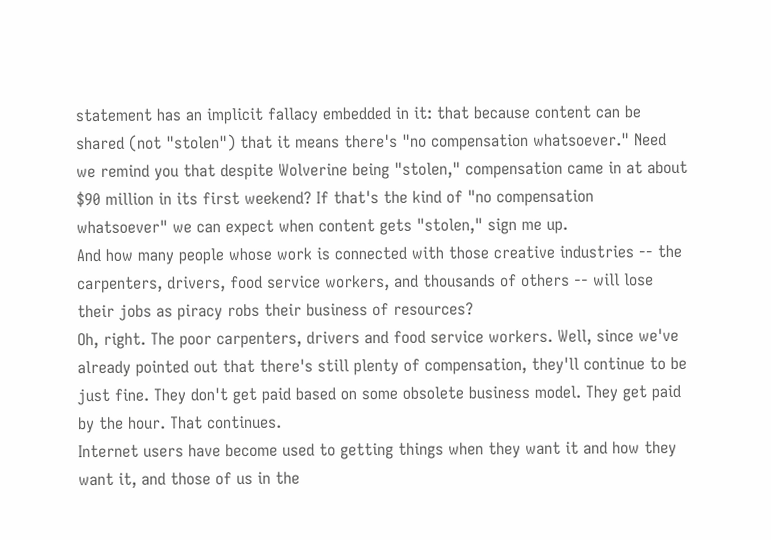statement has an implicit fallacy embedded in it: that because content can be shared (not "stolen") that it means there's "no compensation whatsoever." Need we remind you that despite Wolverine being "stolen," compensation came in at about $90 million in its first weekend? If that's the kind of "no compensation whatsoever" we can expect when content gets "stolen," sign me up.
And how many people whose work is connected with those creative industries -- the carpenters, drivers, food service workers, and thousands of others -- will lose their jobs as piracy robs their business of resources?
Oh, right. The poor carpenters, drivers and food service workers. Well, since we've already pointed out that there's still plenty of compensation, they'll continue to be just fine. They don't get paid based on some obsolete business model. They get paid by the hour. That continues.
Internet users have become used to getting things when they want it and how they want it, and those of us in the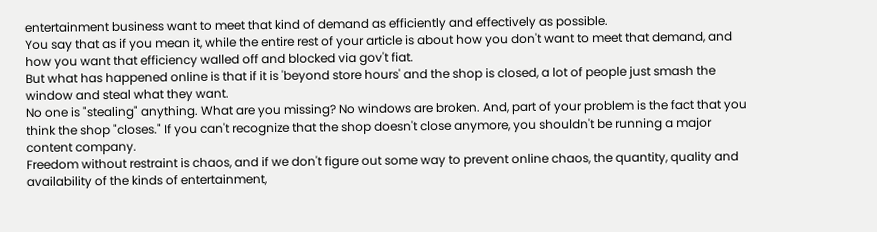entertainment business want to meet that kind of demand as efficiently and effectively as possible.
You say that as if you mean it, while the entire rest of your article is about how you don't want to meet that demand, and how you want that efficiency walled off and blocked via gov't fiat.
But what has happened online is that if it is 'beyond store hours' and the shop is closed, a lot of people just smash the window and steal what they want.
No one is "stealing" anything. What are you missing? No windows are broken. And, part of your problem is the fact that you think the shop "closes." If you can't recognize that the shop doesn't close anymore, you shouldn't be running a major content company.
Freedom without restraint is chaos, and if we don't figure out some way to prevent online chaos, the quantity, quality and availability of the kinds of entertainment,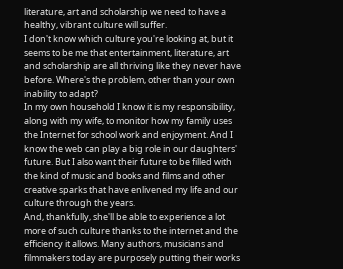literature, art and scholarship we need to have a healthy, vibrant culture will suffer.
I don't know which culture you're looking at, but it seems to be me that entertainment, literature, art and scholarship are all thriving like they never have before. Where's the problem, other than your own inability to adapt?
In my own household I know it is my responsibility, along with my wife, to monitor how my family uses the Internet for school work and enjoyment. And I know the web can play a big role in our daughters' future. But I also want their future to be filled with the kind of music and books and films and other creative sparks that have enlivened my life and our culture through the years.
And, thankfully, she'll be able to experience a lot more of such culture thanks to the internet and the efficiency it allows. Many authors, musicians and filmmakers today are purposely putting their works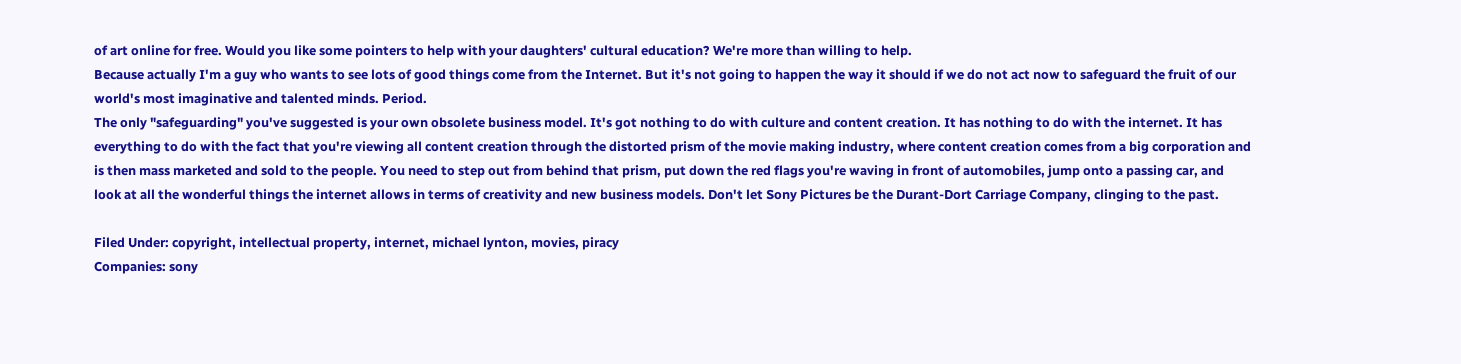of art online for free. Would you like some pointers to help with your daughters' cultural education? We're more than willing to help.
Because actually I'm a guy who wants to see lots of good things come from the Internet. But it's not going to happen the way it should if we do not act now to safeguard the fruit of our world's most imaginative and talented minds. Period.
The only "safeguarding" you've suggested is your own obsolete business model. It's got nothing to do with culture and content creation. It has nothing to do with the internet. It has everything to do with the fact that you're viewing all content creation through the distorted prism of the movie making industry, where content creation comes from a big corporation and is then mass marketed and sold to the people. You need to step out from behind that prism, put down the red flags you're waving in front of automobiles, jump onto a passing car, and look at all the wonderful things the internet allows in terms of creativity and new business models. Don't let Sony Pictures be the Durant-Dort Carriage Company, clinging to the past.

Filed Under: copyright, intellectual property, internet, michael lynton, movies, piracy
Companies: sony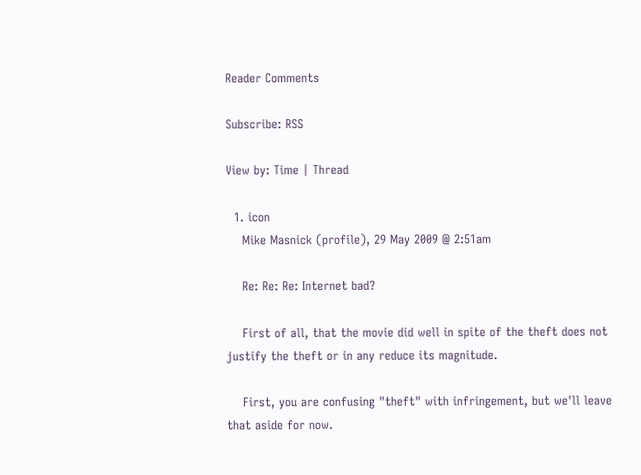Reader Comments

Subscribe: RSS

View by: Time | Thread

  1. icon
    Mike Masnick (profile), 29 May 2009 @ 2:51am

    Re: Re: Re: Internet bad?

    First of all, that the movie did well in spite of the theft does not justify the theft or in any reduce its magnitude.

    First, you are confusing "theft" with infringement, but we'll leave that aside for now.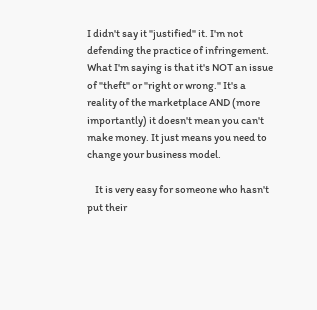I didn't say it "justified" it. I'm not defending the practice of infringement. What I'm saying is that it's NOT an issue of "theft" or "right or wrong." It's a reality of the marketplace AND (more importantly) it doesn't mean you can't make money. It just means you need to change your business model.

    It is very easy for someone who hasn't put their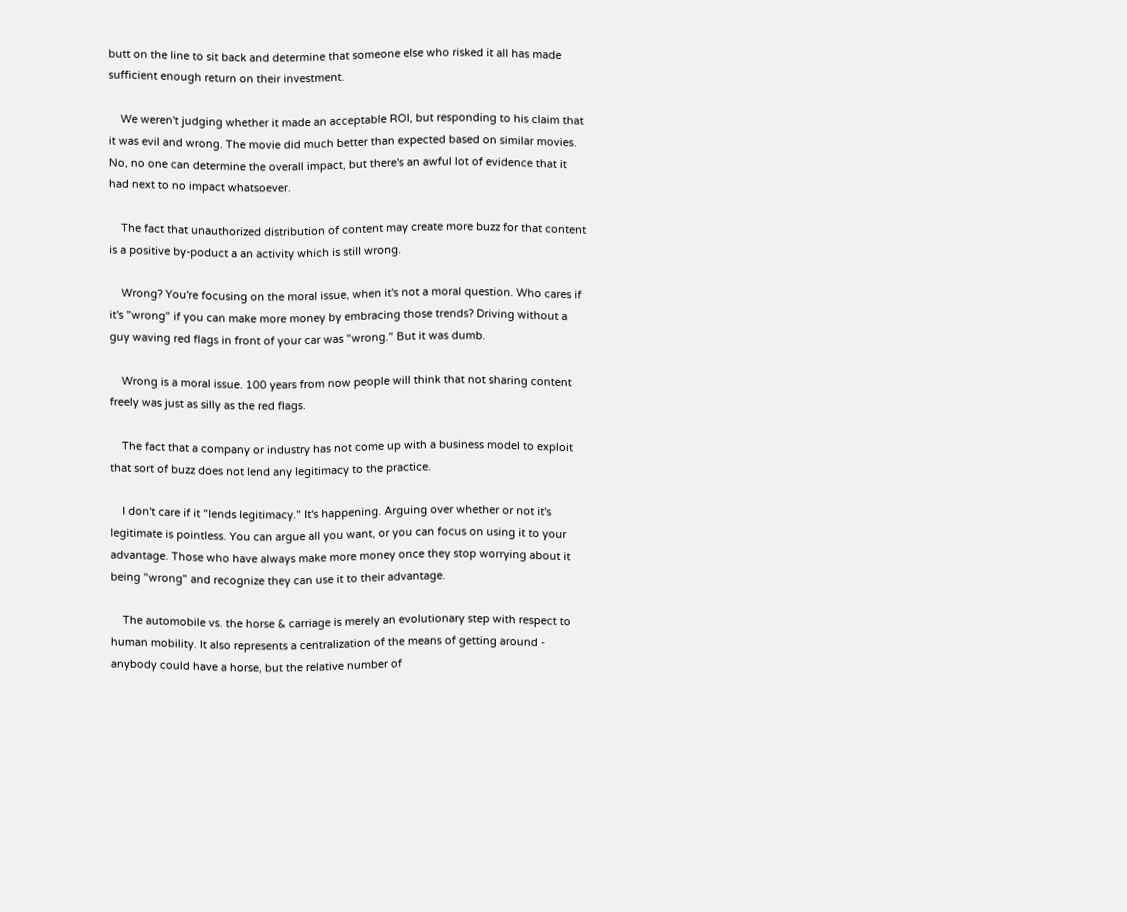butt on the line to sit back and determine that someone else who risked it all has made sufficient enough return on their investment.

    We weren't judging whether it made an acceptable ROI, but responding to his claim that it was evil and wrong. The movie did much better than expected based on similar movies. No, no one can determine the overall impact, but there's an awful lot of evidence that it had next to no impact whatsoever.

    The fact that unauthorized distribution of content may create more buzz for that content is a positive by-poduct a an activity which is still wrong.

    Wrong? You're focusing on the moral issue, when it's not a moral question. Who cares if it's "wrong" if you can make more money by embracing those trends? Driving without a guy waving red flags in front of your car was "wrong." But it was dumb.

    Wrong is a moral issue. 100 years from now people will think that not sharing content freely was just as silly as the red flags.

    The fact that a company or industry has not come up with a business model to exploit that sort of buzz does not lend any legitimacy to the practice.

    I don't care if it "lends legitimacy." It's happening. Arguing over whether or not it's legitimate is pointless. You can argue all you want, or you can focus on using it to your advantage. Those who have always make more money once they stop worrying about it being "wrong" and recognize they can use it to their advantage.

    The automobile vs. the horse & carriage is merely an evolutionary step with respect to human mobility. It also represents a centralization of the means of getting around - anybody could have a horse, but the relative number of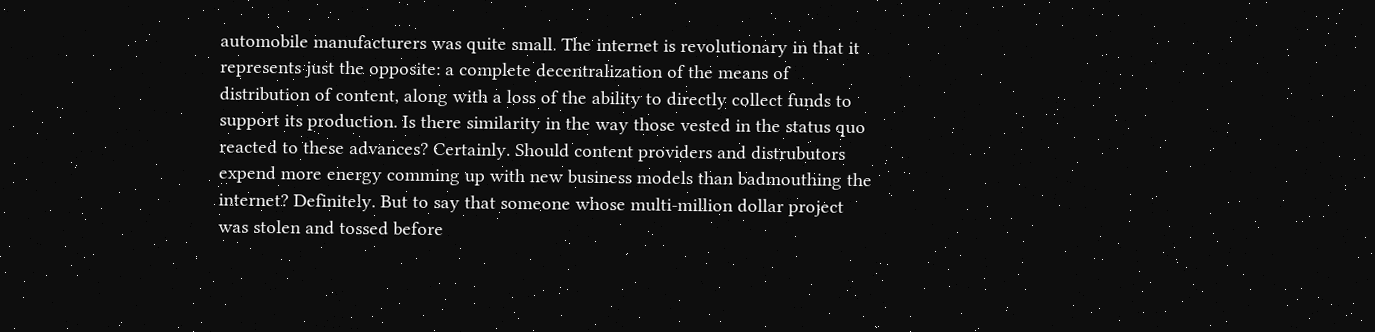automobile manufacturers was quite small. The internet is revolutionary in that it represents just the opposite: a complete decentralization of the means of distribution of content, along with a loss of the ability to directly collect funds to support its production. Is there similarity in the way those vested in the status quo reacted to these advances? Certainly. Should content providers and distrubutors expend more energy comming up with new business models than badmouthing the internet? Definitely. But to say that someone whose multi-million dollar project was stolen and tossed before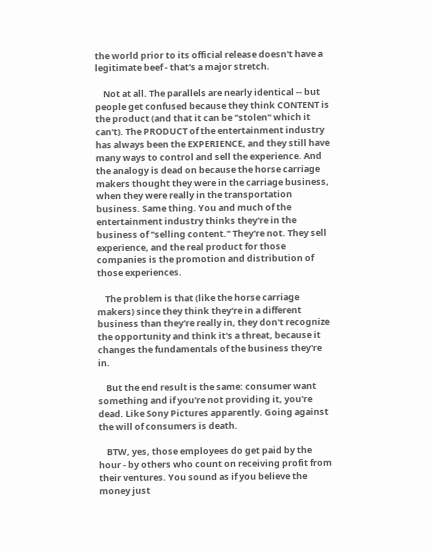the world prior to its official release doesn't have a legitimate beef - that's a major stretch.

    Not at all. The parallels are nearly identical -- but people get confused because they think CONTENT is the product (and that it can be "stolen" which it can't). The PRODUCT of the entertainment industry has always been the EXPERIENCE, and they still have many ways to control and sell the experience. And the analogy is dead on because the horse carriage makers thought they were in the carriage business, when they were really in the transportation business. Same thing. You and much of the entertainment industry thinks they're in the business of "selling content." They're not. They sell experience, and the real product for those companies is the promotion and distribution of those experiences.

    The problem is that (like the horse carriage makers) since they think they're in a different business than they're really in, they don't recognize the opportunity and think it's a threat, because it changes the fundamentals of the business they're in.

    But the end result is the same: consumer want something and if you're not providing it, you're dead. Like Sony Pictures apparently. Going against the will of consumers is death.

    BTW, yes, those employees do get paid by the hour - by others who count on receiving profit from their ventures. You sound as if you believe the money just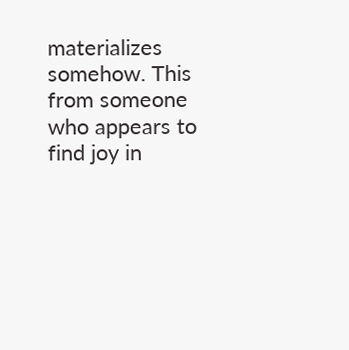materializes somehow. This from someone who appears to find joy in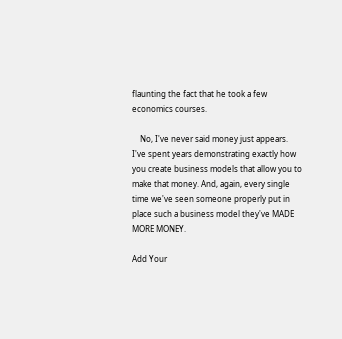flaunting the fact that he took a few economics courses.

    No, I've never said money just appears. I've spent years demonstrating exactly how you create business models that allow you to make that money. And, again, every single time we've seen someone properly put in place such a business model they've MADE MORE MONEY.

Add Your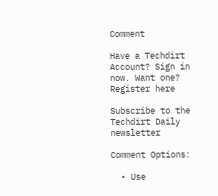Comment

Have a Techdirt Account? Sign in now. Want one? Register here

Subscribe to the Techdirt Daily newsletter

Comment Options:

  • Use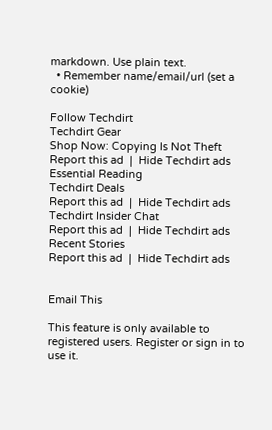markdown. Use plain text.
  • Remember name/email/url (set a cookie)

Follow Techdirt
Techdirt Gear
Shop Now: Copying Is Not Theft
Report this ad  |  Hide Techdirt ads
Essential Reading
Techdirt Deals
Report this ad  |  Hide Techdirt ads
Techdirt Insider Chat
Report this ad  |  Hide Techdirt ads
Recent Stories
Report this ad  |  Hide Techdirt ads


Email This

This feature is only available to registered users. Register or sign in to use it.